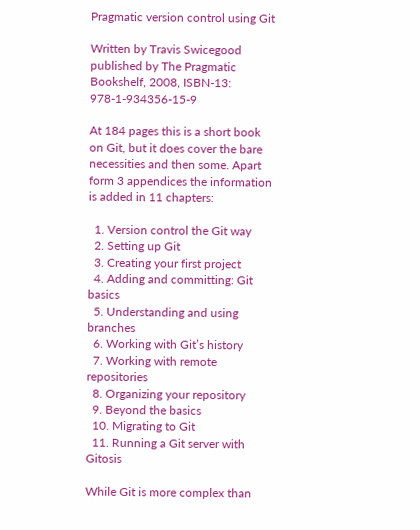Pragmatic version control using Git

Written by Travis Swicegood published by The Pragmatic Bookshelf, 2008, ISBN-13: 978-1-934356-15-9

At 184 pages this is a short book on Git, but it does cover the bare necessities and then some. Apart form 3 appendices the information is added in 11 chapters:

  1. Version control the Git way
  2. Setting up Git
  3. Creating your first project
  4. Adding and committing: Git basics
  5. Understanding and using branches
  6. Working with Git’s history
  7. Working with remote repositories
  8. Organizing your repository
  9. Beyond the basics
  10. Migrating to Git
  11. Running a Git server with Gitosis

While Git is more complex than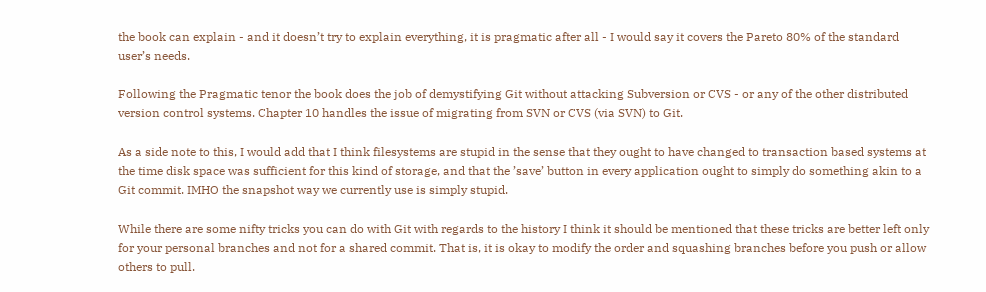the book can explain - and it doesn’t try to explain everything, it is pragmatic after all - I would say it covers the Pareto 80% of the standard user’s needs.

Following the Pragmatic tenor the book does the job of demystifying Git without attacking Subversion or CVS - or any of the other distributed version control systems. Chapter 10 handles the issue of migrating from SVN or CVS (via SVN) to Git.

As a side note to this, I would add that I think filesystems are stupid in the sense that they ought to have changed to transaction based systems at the time disk space was sufficient for this kind of storage, and that the ’save’ button in every application ought to simply do something akin to a Git commit. IMHO the snapshot way we currently use is simply stupid.

While there are some nifty tricks you can do with Git with regards to the history I think it should be mentioned that these tricks are better left only for your personal branches and not for a shared commit. That is, it is okay to modify the order and squashing branches before you push or allow others to pull.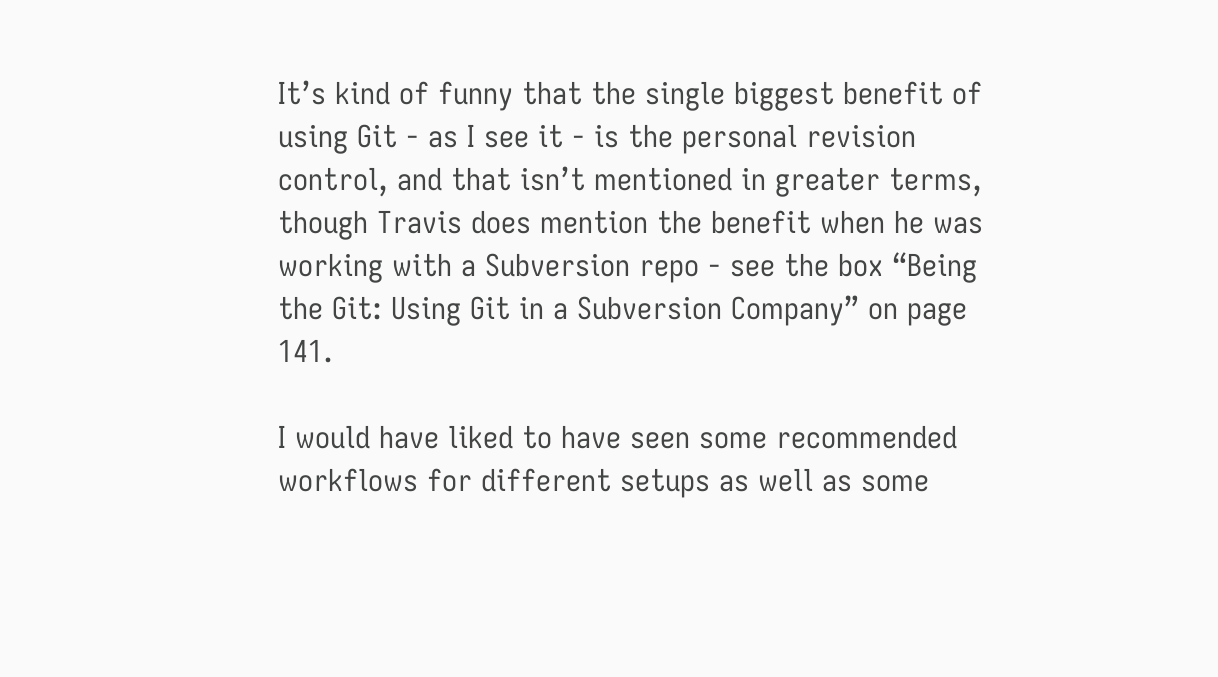It’s kind of funny that the single biggest benefit of using Git - as I see it - is the personal revision control, and that isn’t mentioned in greater terms, though Travis does mention the benefit when he was working with a Subversion repo - see the box “Being the Git: Using Git in a Subversion Company” on page 141.

I would have liked to have seen some recommended workflows for different setups as well as some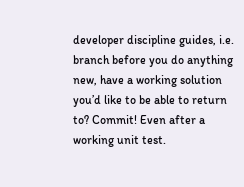developer discipline guides, i.e. branch before you do anything new, have a working solution you’d like to be able to return to? Commit! Even after a working unit test.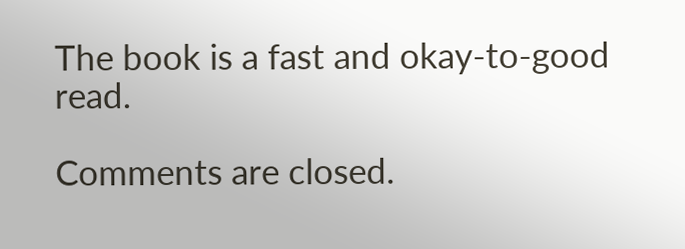The book is a fast and okay-to-good read.

Comments are closed.